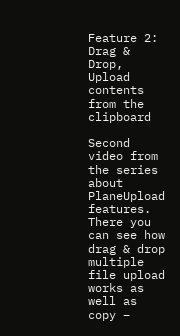Feature 2: Drag & Drop, Upload contents from the clipboard

Second video from the series about PlaneUpload features. There you can see how drag & drop multiple file upload works as well as copy –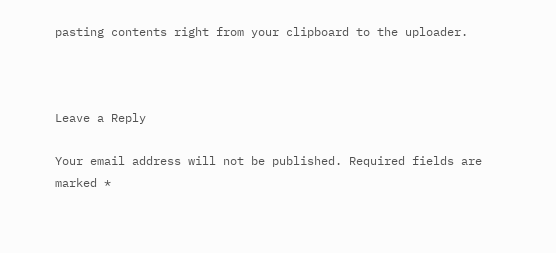pasting contents right from your clipboard to the uploader.



Leave a Reply

Your email address will not be published. Required fields are marked *